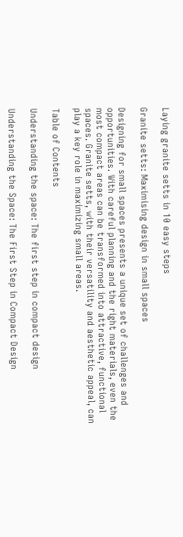Laying granite setts in 10 easy steps

Granite setts: Maximising design in small spaces

Designing for small spaces presents a unique set of challenges and opportunities. With careful planning and the right materials, even the most compact areas can be transformed into attractive, functional spaces. Granite setts, with their versatility and aesthetic appeal, can play a key role in maximizing small areas.

Table of Contents

Understanding the space: The first step in compact design

Understanding the Space: The First Step in Compact Design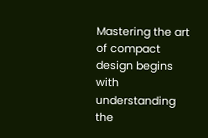Mastering the art of compact design begins with understanding the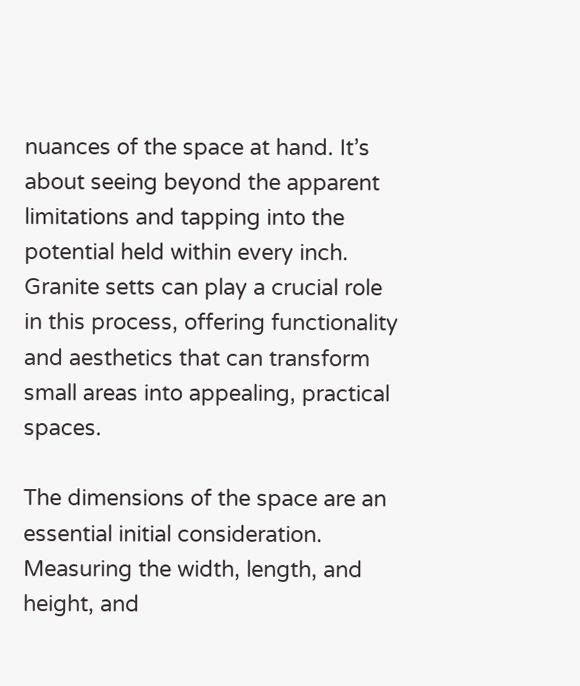nuances of the space at hand. It’s about seeing beyond the apparent limitations and tapping into the potential held within every inch. Granite setts can play a crucial role in this process, offering functionality and aesthetics that can transform small areas into appealing, practical spaces.

The dimensions of the space are an essential initial consideration. Measuring the width, length, and height, and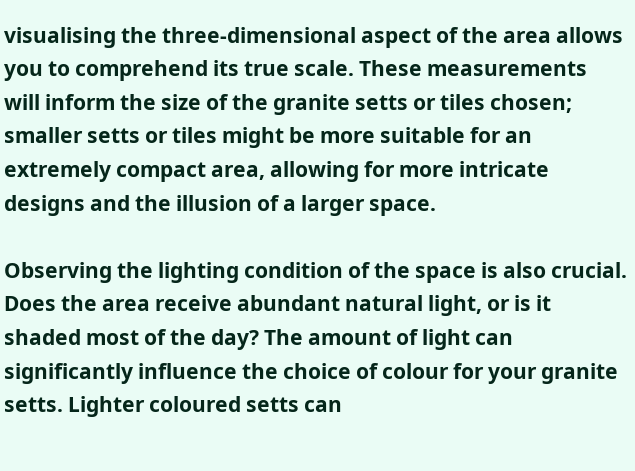visualising the three-dimensional aspect of the area allows you to comprehend its true scale. These measurements will inform the size of the granite setts or tiles chosen; smaller setts or tiles might be more suitable for an extremely compact area, allowing for more intricate designs and the illusion of a larger space.

Observing the lighting condition of the space is also crucial. Does the area receive abundant natural light, or is it shaded most of the day? The amount of light can significantly influence the choice of colour for your granite setts. Lighter coloured setts can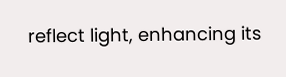reflect light, enhancing its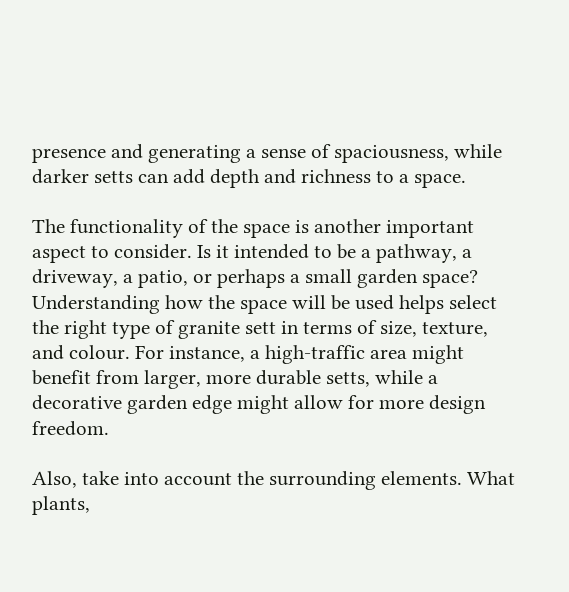presence and generating a sense of spaciousness, while darker setts can add depth and richness to a space.

The functionality of the space is another important aspect to consider. Is it intended to be a pathway, a driveway, a patio, or perhaps a small garden space? Understanding how the space will be used helps select the right type of granite sett in terms of size, texture, and colour. For instance, a high-traffic area might benefit from larger, more durable setts, while a decorative garden edge might allow for more design freedom.

Also, take into account the surrounding elements. What plants,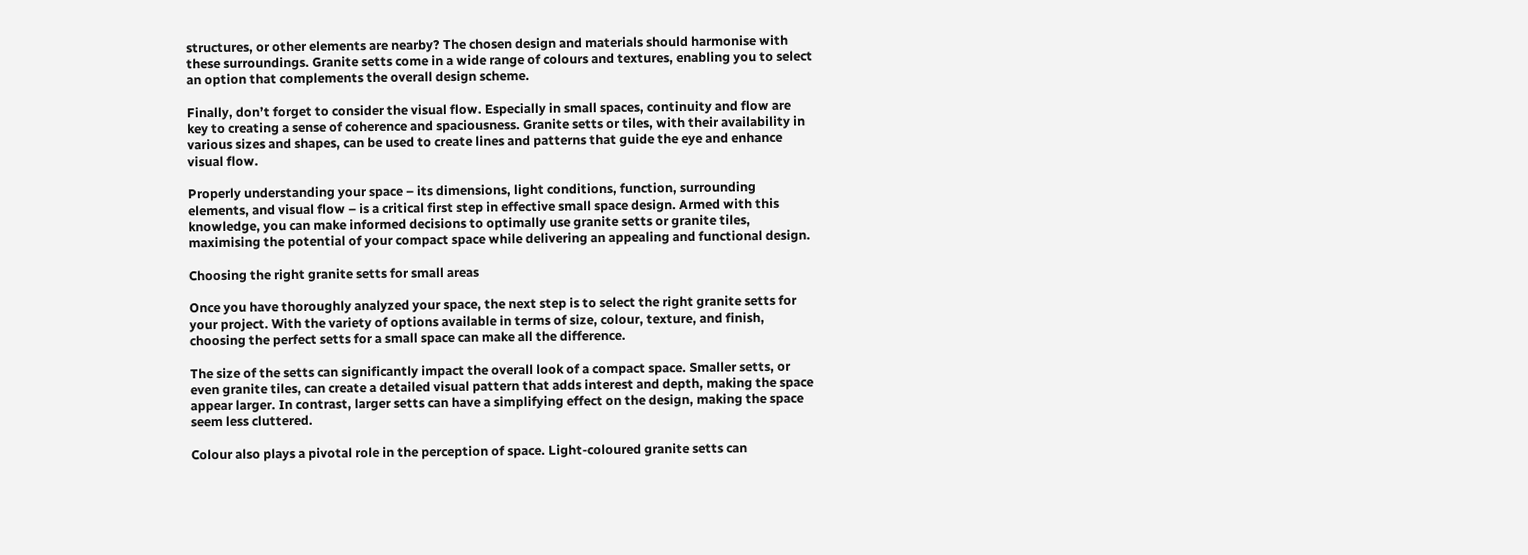structures, or other elements are nearby? The chosen design and materials should harmonise with these surroundings. Granite setts come in a wide range of colours and textures, enabling you to select an option that complements the overall design scheme.

Finally, don’t forget to consider the visual flow. Especially in small spaces, continuity and flow are key to creating a sense of coherence and spaciousness. Granite setts or tiles, with their availability in various sizes and shapes, can be used to create lines and patterns that guide the eye and enhance visual flow.

Properly understanding your space – its dimensions, light conditions, function, surrounding elements, and visual flow – is a critical first step in effective small space design. Armed with this knowledge, you can make informed decisions to optimally use granite setts or granite tiles, maximising the potential of your compact space while delivering an appealing and functional design.

Choosing the right granite setts for small areas

Once you have thoroughly analyzed your space, the next step is to select the right granite setts for your project. With the variety of options available in terms of size, colour, texture, and finish, choosing the perfect setts for a small space can make all the difference.

The size of the setts can significantly impact the overall look of a compact space. Smaller setts, or even granite tiles, can create a detailed visual pattern that adds interest and depth, making the space appear larger. In contrast, larger setts can have a simplifying effect on the design, making the space seem less cluttered.

Colour also plays a pivotal role in the perception of space. Light-coloured granite setts can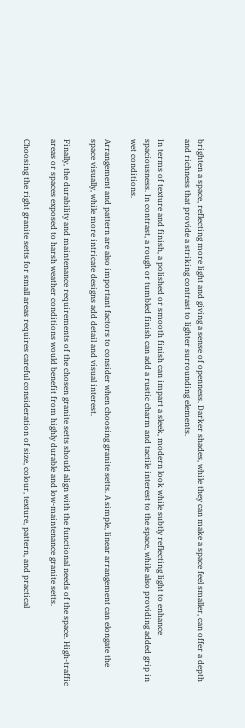brighten a space, reflecting more light and giving a sense of openness. Darker shades, while they can make a space feel smaller, can offer a depth and richness that provide a striking contrast to lighter surrounding elements.

In terms of texture and finish, a polished or smooth finish can impart a sleek, modern look while subtly reflecting light to enhance spaciousness. In contrast, a rough or tumbled finish can add a rustic charm and tactile interest to the space, while also providing added grip in wet conditions.

Arrangement and pattern are also important factors to consider when choosing granite setts. A simple, linear arrangement can elongate the space visually, while more intricate designs add detail and visual interest.

Finally, the durability and maintenance requirements of the chosen granite setts should align with the functional needs of the space. High-traffic areas or spaces exposed to harsh weather conditions would benefit from highly durable and low-maintenance granite setts.

Choosing the right granite setts for small areas requires careful consideration of size, colour, texture, pattern, and practical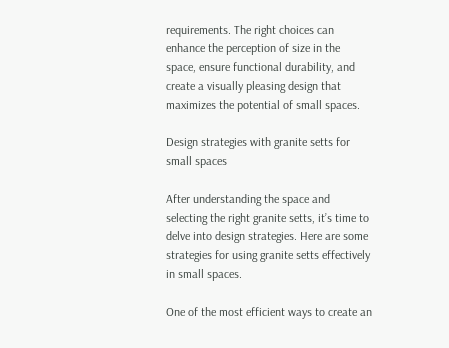requirements. The right choices can enhance the perception of size in the space, ensure functional durability, and create a visually pleasing design that maximizes the potential of small spaces.

Design strategies with granite setts for small spaces

After understanding the space and selecting the right granite setts, it’s time to delve into design strategies. Here are some strategies for using granite setts effectively in small spaces.

One of the most efficient ways to create an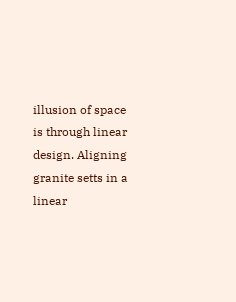illusion of space is through linear design. Aligning granite setts in a linear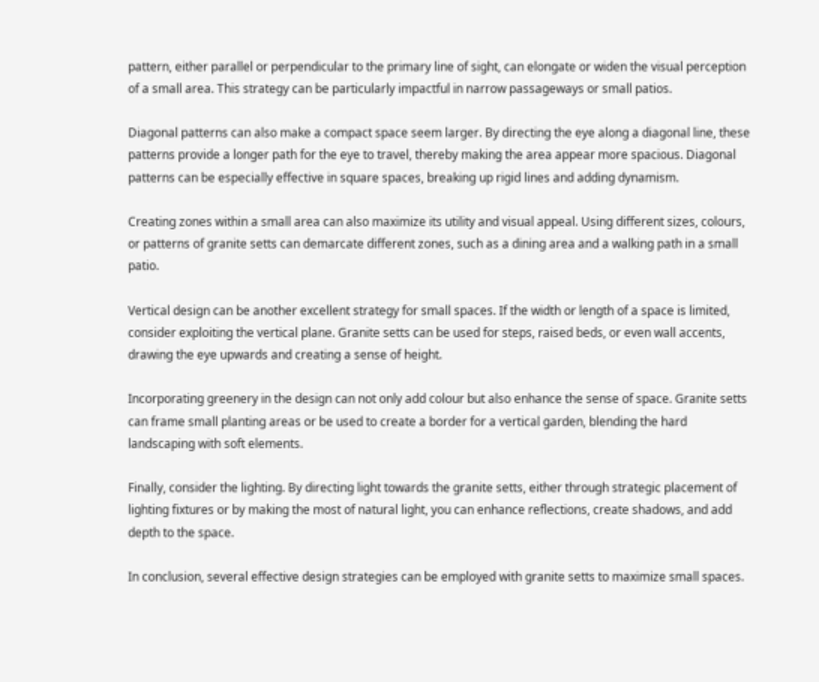pattern, either parallel or perpendicular to the primary line of sight, can elongate or widen the visual perception of a small area. This strategy can be particularly impactful in narrow passageways or small patios.

Diagonal patterns can also make a compact space seem larger. By directing the eye along a diagonal line, these patterns provide a longer path for the eye to travel, thereby making the area appear more spacious. Diagonal patterns can be especially effective in square spaces, breaking up rigid lines and adding dynamism.

Creating zones within a small area can also maximize its utility and visual appeal. Using different sizes, colours, or patterns of granite setts can demarcate different zones, such as a dining area and a walking path in a small patio.

Vertical design can be another excellent strategy for small spaces. If the width or length of a space is limited, consider exploiting the vertical plane. Granite setts can be used for steps, raised beds, or even wall accents, drawing the eye upwards and creating a sense of height.

Incorporating greenery in the design can not only add colour but also enhance the sense of space. Granite setts can frame small planting areas or be used to create a border for a vertical garden, blending the hard landscaping with soft elements.

Finally, consider the lighting. By directing light towards the granite setts, either through strategic placement of lighting fixtures or by making the most of natural light, you can enhance reflections, create shadows, and add depth to the space.

In conclusion, several effective design strategies can be employed with granite setts to maximize small spaces.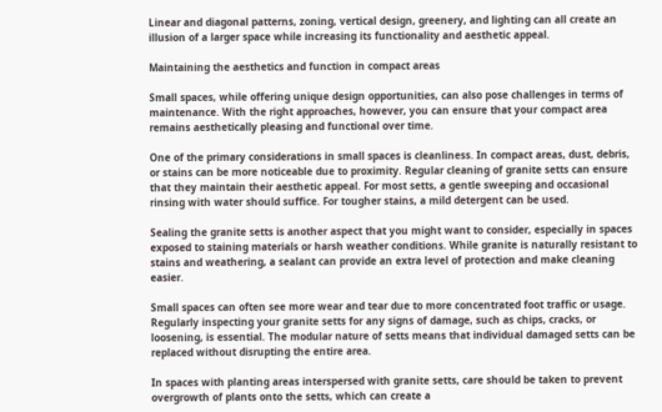Linear and diagonal patterns, zoning, vertical design, greenery, and lighting can all create an illusion of a larger space while increasing its functionality and aesthetic appeal.

Maintaining the aesthetics and function in compact areas

Small spaces, while offering unique design opportunities, can also pose challenges in terms of maintenance. With the right approaches, however, you can ensure that your compact area remains aesthetically pleasing and functional over time.

One of the primary considerations in small spaces is cleanliness. In compact areas, dust, debris, or stains can be more noticeable due to proximity. Regular cleaning of granite setts can ensure that they maintain their aesthetic appeal. For most setts, a gentle sweeping and occasional rinsing with water should suffice. For tougher stains, a mild detergent can be used.

Sealing the granite setts is another aspect that you might want to consider, especially in spaces exposed to staining materials or harsh weather conditions. While granite is naturally resistant to stains and weathering, a sealant can provide an extra level of protection and make cleaning easier.

Small spaces can often see more wear and tear due to more concentrated foot traffic or usage. Regularly inspecting your granite setts for any signs of damage, such as chips, cracks, or loosening, is essential. The modular nature of setts means that individual damaged setts can be replaced without disrupting the entire area.

In spaces with planting areas interspersed with granite setts, care should be taken to prevent overgrowth of plants onto the setts, which can create a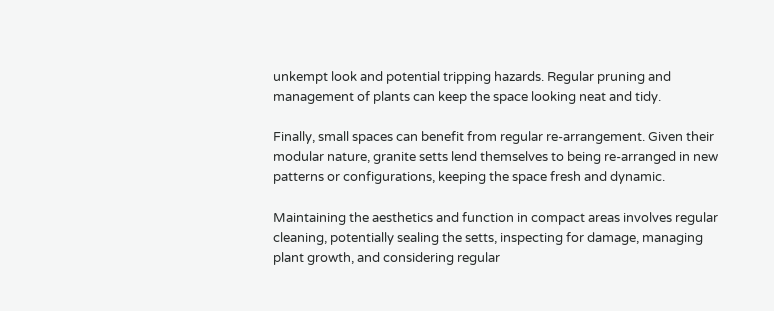unkempt look and potential tripping hazards. Regular pruning and management of plants can keep the space looking neat and tidy.

Finally, small spaces can benefit from regular re-arrangement. Given their modular nature, granite setts lend themselves to being re-arranged in new patterns or configurations, keeping the space fresh and dynamic.

Maintaining the aesthetics and function in compact areas involves regular cleaning, potentially sealing the setts, inspecting for damage, managing plant growth, and considering regular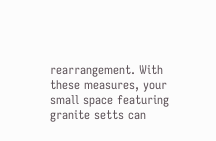rearrangement. With these measures, your small space featuring granite setts can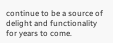continue to be a source of delight and functionality for years to come.